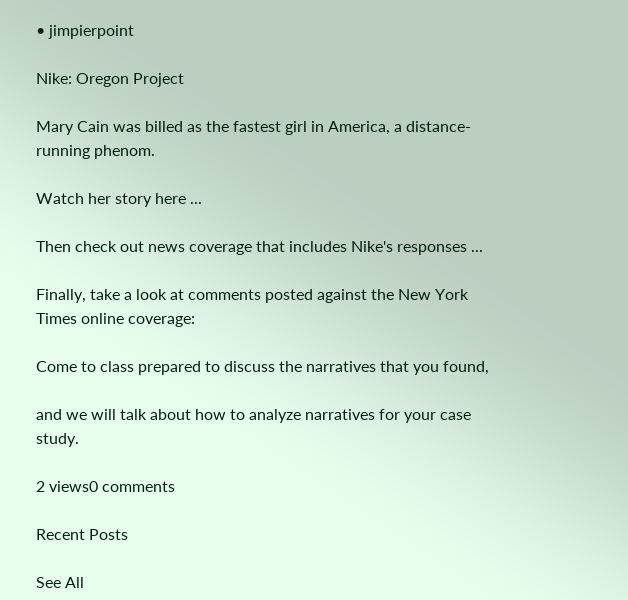• jimpierpoint

Nike: Oregon Project

Mary Cain was billed as the fastest girl in America, a distance-running phenom.

Watch her story here ...

Then check out news coverage that includes Nike's responses ...

Finally, take a look at comments posted against the New York Times online coverage:

Come to class prepared to discuss the narratives that you found,

and we will talk about how to analyze narratives for your case study.

2 views0 comments

Recent Posts

See All